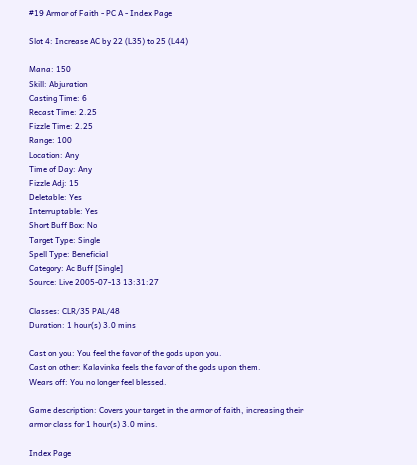#19 Armor of Faith - PC A - Index Page

Slot 4: Increase AC by 22 (L35) to 25 (L44)

Mana: 150
Skill: Abjuration
Casting Time: 6
Recast Time: 2.25
Fizzle Time: 2.25
Range: 100
Location: Any
Time of Day: Any
Fizzle Adj: 15
Deletable: Yes
Interruptable: Yes
Short Buff Box: No
Target Type: Single
Spell Type: Beneficial
Category: Ac Buff [Single]
Source: Live 2005-07-13 13:31:27

Classes: CLR/35 PAL/48
Duration: 1 hour(s) 3.0 mins

Cast on you: You feel the favor of the gods upon you.
Cast on other: Kalavinka feels the favor of the gods upon them.
Wears off: You no longer feel blessed.

Game description: Covers your target in the armor of faith, increasing their armor class for 1 hour(s) 3.0 mins.

Index Page